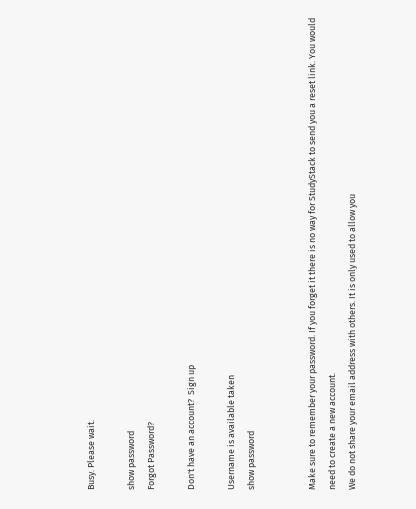Busy. Please wait.

show password
Forgot Password?

Don't have an account?  Sign up

Username is available taken
show password


Make sure to remember your password. If you forget it there is no way for StudyStack to send you a reset link. You would need to create a new account.
We do not share your email address with others. It is only used to allow you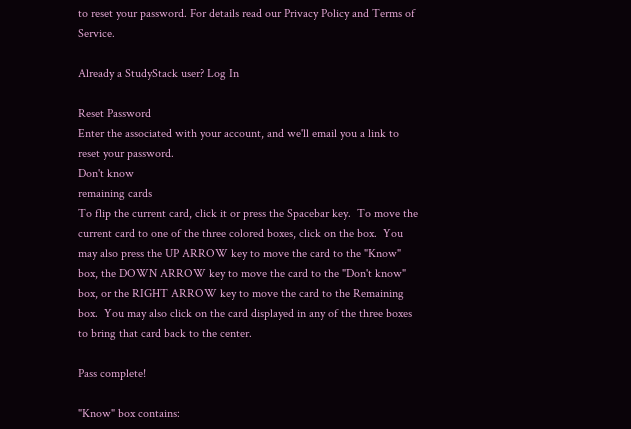to reset your password. For details read our Privacy Policy and Terms of Service.

Already a StudyStack user? Log In

Reset Password
Enter the associated with your account, and we'll email you a link to reset your password.
Don't know
remaining cards
To flip the current card, click it or press the Spacebar key.  To move the current card to one of the three colored boxes, click on the box.  You may also press the UP ARROW key to move the card to the "Know" box, the DOWN ARROW key to move the card to the "Don't know" box, or the RIGHT ARROW key to move the card to the Remaining box.  You may also click on the card displayed in any of the three boxes to bring that card back to the center.

Pass complete!

"Know" box contains: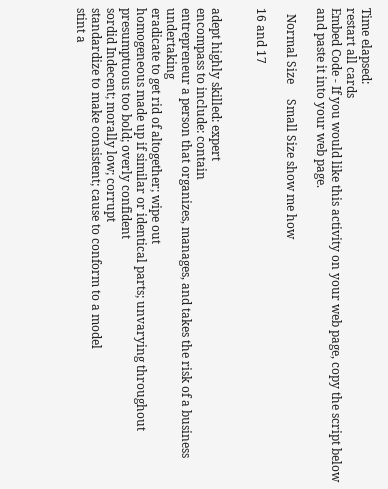Time elapsed:
restart all cards
Embed Code - If you would like this activity on your web page, copy the script below and paste it into your web page.

  Normal Size     Small Size show me how

16 and 17


adept highly skilled: expert
encompass to include: contain
entrepreneur a person that organizes, manages, and takes the risk of a business undertaking
eradicate to get rid of altogether; wipe out
homogeneous made up if similar or identical parts; unvarying throughout
presumptuous too bold; overly confident
sordid Indecent; morally low; corrupt
standardize to make consistent; cause to conform to a model
stint a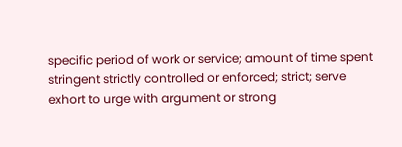specific period of work or service; amount of time spent
stringent strictly controlled or enforced; strict; serve
exhort to urge with argument or strong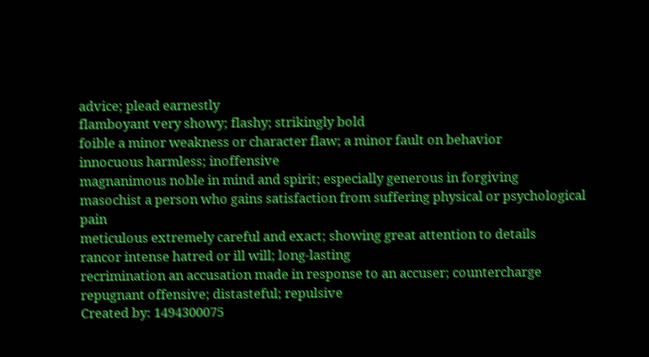advice; plead earnestly
flamboyant very showy; flashy; strikingly bold
foible a minor weakness or character flaw; a minor fault on behavior
innocuous harmless; inoffensive
magnanimous noble in mind and spirit; especially generous in forgiving
masochist a person who gains satisfaction from suffering physical or psychological pain
meticulous extremely careful and exact; showing great attention to details
rancor intense hatred or ill will; long-lasting
recrimination an accusation made in response to an accuser; countercharge
repugnant offensive; distasteful; repulsive
Created by: 1494300075